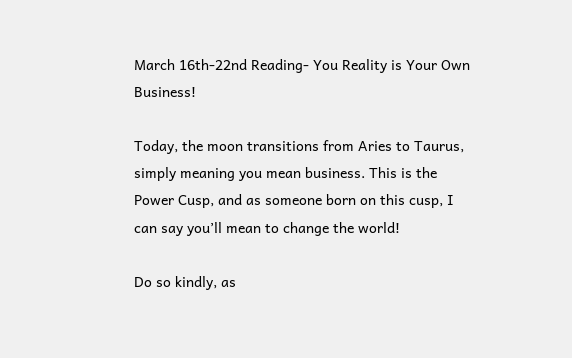March 16th-22nd Reading- You Reality is Your Own Business!

Today, the moon transitions from Aries to Taurus, simply meaning you mean business. This is the Power Cusp, and as someone born on this cusp, I can say you’ll mean to change the world!

Do so kindly, as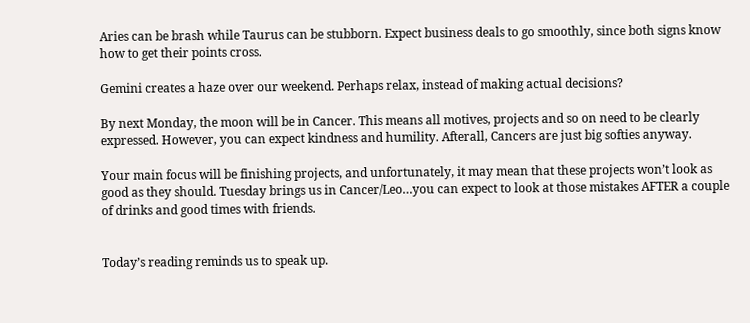Aries can be brash while Taurus can be stubborn. Expect business deals to go smoothly, since both signs know how to get their points cross.

Gemini creates a haze over our weekend. Perhaps relax, instead of making actual decisions?

By next Monday, the moon will be in Cancer. This means all motives, projects and so on need to be clearly expressed. However, you can expect kindness and humility. Afterall, Cancers are just big softies anyway.

Your main focus will be finishing projects, and unfortunately, it may mean that these projects won’t look as good as they should. Tuesday brings us in Cancer/Leo…you can expect to look at those mistakes AFTER a couple of drinks and good times with friends.


Today’s reading reminds us to speak up.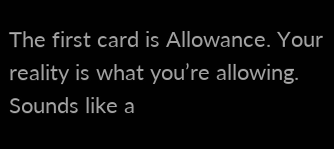The first card is Allowance. Your reality is what you’re allowing. Sounds like a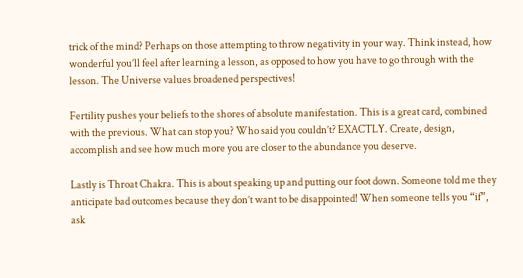trick of the mind? Perhaps on those attempting to throw negativity in your way. Think instead, how wonderful you’ll feel after learning a lesson, as opposed to how you have to go through with the lesson. The Universe values broadened perspectives!

Fertility pushes your beliefs to the shores of absolute manifestation. This is a great card, combined with the previous. What can stop you? Who said you couldn’t? EXACTLY. Create, design, accomplish and see how much more you are closer to the abundance you deserve.

Lastly is Throat Chakra. This is about speaking up and putting our foot down. Someone told me they anticipate bad outcomes because they don’t want to be disappointed! When someone tells you “if”, ask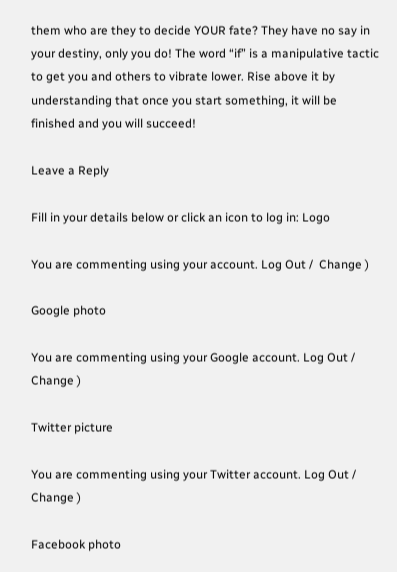them who are they to decide YOUR fate? They have no say in your destiny, only you do! The word “if” is a manipulative tactic to get you and others to vibrate lower. Rise above it by understanding that once you start something, it will be finished and you will succeed!

Leave a Reply

Fill in your details below or click an icon to log in: Logo

You are commenting using your account. Log Out /  Change )

Google photo

You are commenting using your Google account. Log Out /  Change )

Twitter picture

You are commenting using your Twitter account. Log Out /  Change )

Facebook photo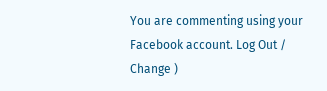You are commenting using your Facebook account. Log Out /  Change )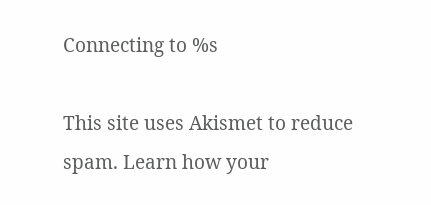Connecting to %s

This site uses Akismet to reduce spam. Learn how your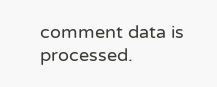comment data is processed.